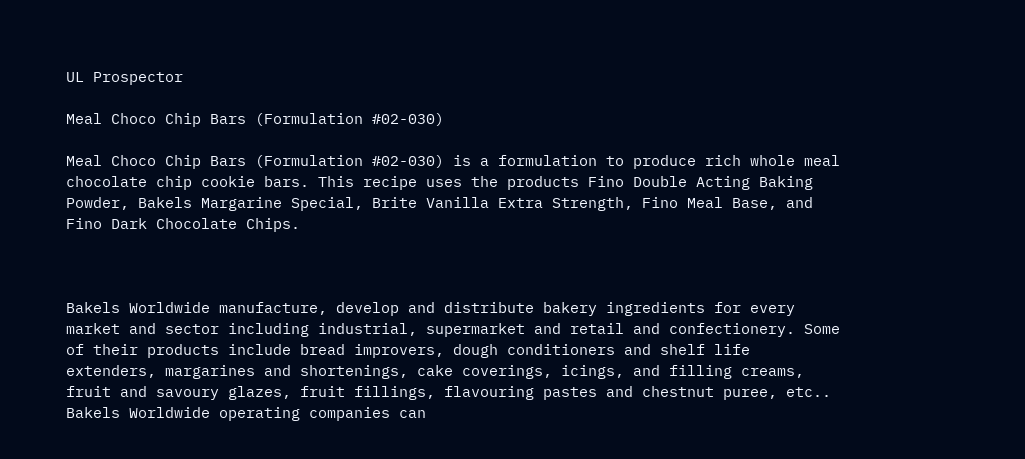UL Prospector

Meal Choco Chip Bars (Formulation #02-030)

Meal Choco Chip Bars (Formulation #02-030) is a formulation to produce rich whole meal chocolate chip cookie bars. This recipe uses the products Fino Double Acting Baking Powder, Bakels Margarine Special, Brite Vanilla Extra Strength, Fino Meal Base, and Fino Dark Chocolate Chips.



Bakels Worldwide manufacture, develop and distribute bakery ingredients for every market and sector including industrial, supermarket and retail and confectionery. Some of their products include bread improvers, dough conditioners and shelf life extenders, margarines and shortenings, cake coverings, icings, and filling creams, fruit and savoury glazes, fruit fillings, flavouring pastes and chestnut puree, etc.. Bakels Worldwide operating companies can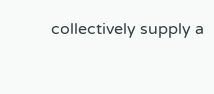collectively supply a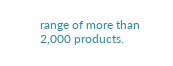range of more than 2,000 products.